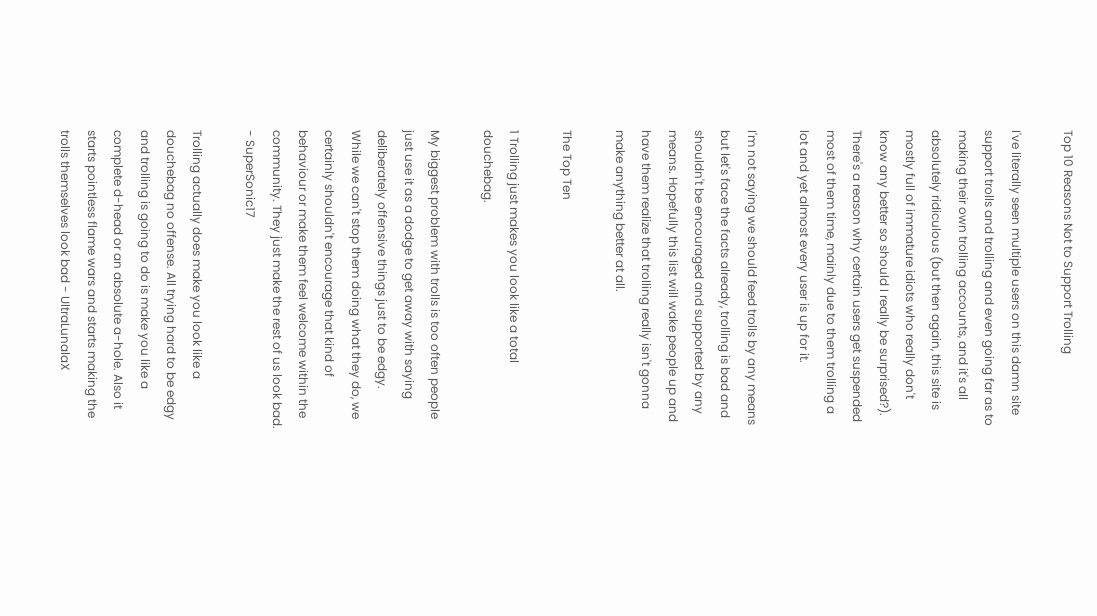Top 10 Reasons Not to Support Trolling

I've literally seen multiple users on this damn site support trolls and trolling and even going far as to making their own trolling accounts, and it's all absolutely ridiculous (but then again, this site is mostly full of immature idiots who really don't know any better so should I really be surprised?). There's a reason why certain users get suspended most of them time, mainly due to them trolling a lot and yet almost every user is up for it.

I'm not saying we should feed trolls by any means but let's face the facts already, trolling is bad and shouldn't be encouraged and supported by any means. Hopefully this list will wake people up and have them realize that trolling really isn't gonna make anything better at all.

The Top Ten

1 Trolling just makes you look like a total douchebag.

My biggest problem with trolls is too often people just use it as a dodge to get away with saying deliberately offensive things just to be edgy.
While we can't stop them doing what they do, we certainly shouldn't encourage that kind of behaviour or make them feel welcome within the community. They just make the rest of us look bad. - SuperSonic17

Trolling actually does make you look like a douchebag no offense. All trying hard to be edgy and trolling is going to do is make you like a complete d-head or an absolute a-hole. Also it starts pointless flame wars and starts making the trolls themselves look bad - UltraLunalaX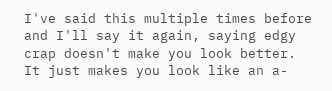I've said this multiple times before and I'll say it again, saying edgy crap doesn't make you look better. It just makes you look like an a-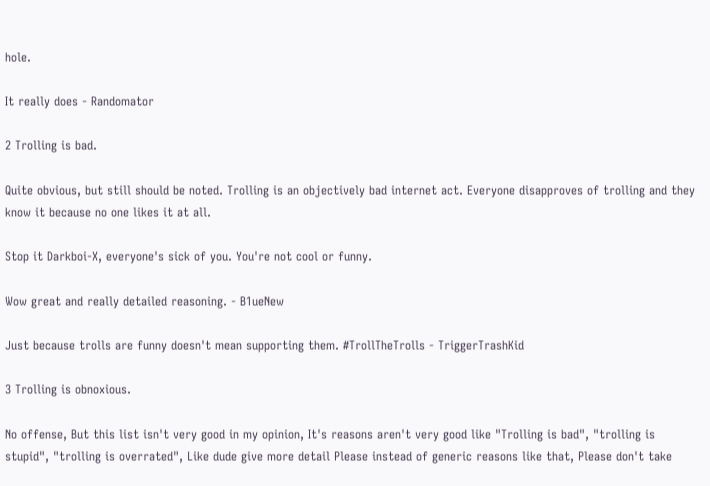hole.

It really does - Randomator

2 Trolling is bad.

Quite obvious, but still should be noted. Trolling is an objectively bad internet act. Everyone disapproves of trolling and they know it because no one likes it at all.

Stop it Darkboi-X, everyone's sick of you. You're not cool or funny.

Wow great and really detailed reasoning. - B1ueNew

Just because trolls are funny doesn't mean supporting them. #TrollTheTrolls - TriggerTrashKid

3 Trolling is obnoxious.

No offense, But this list isn't very good in my opinion, It's reasons aren't very good like "Trolling is bad", "trolling is stupid", "trolling is overrated", Like dude give more detail Please instead of generic reasons like that, Please don't take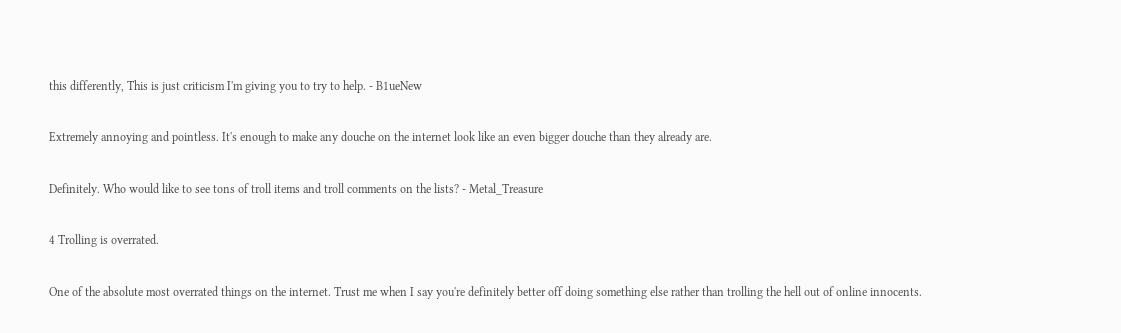this differently, This is just criticism I'm giving you to try to help. - B1ueNew

Extremely annoying and pointless. It's enough to make any douche on the internet look like an even bigger douche than they already are.

Definitely. Who would like to see tons of troll items and troll comments on the lists? - Metal_Treasure

4 Trolling is overrated.

One of the absolute most overrated things on the internet. Trust me when I say you're definitely better off doing something else rather than trolling the hell out of online innocents.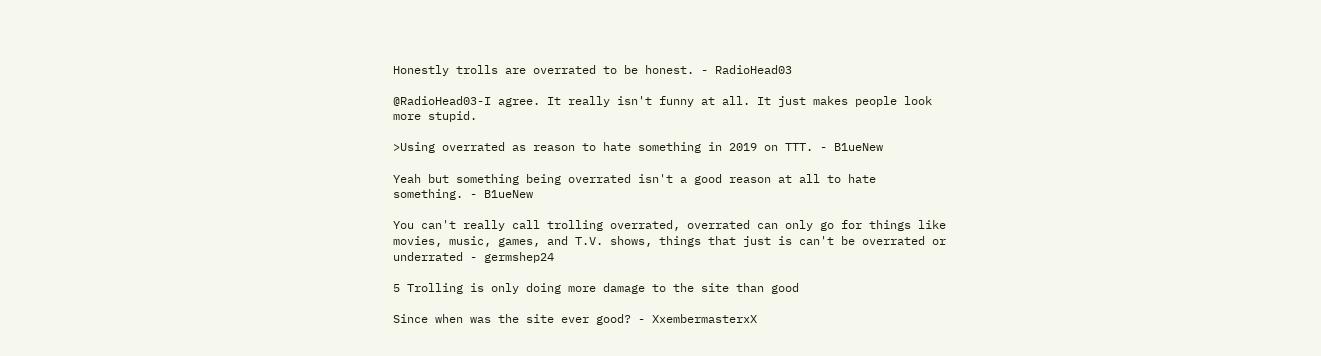Honestly trolls are overrated to be honest. - RadioHead03

@RadioHead03-I agree. It really isn't funny at all. It just makes people look more stupid.

>Using overrated as reason to hate something in 2019 on TTT. - B1ueNew

Yeah but something being overrated isn't a good reason at all to hate something. - B1ueNew

You can't really call trolling overrated, overrated can only go for things like movies, music, games, and T.V. shows, things that just is can't be overrated or underrated - germshep24

5 Trolling is only doing more damage to the site than good

Since when was the site ever good? - XxembermasterxX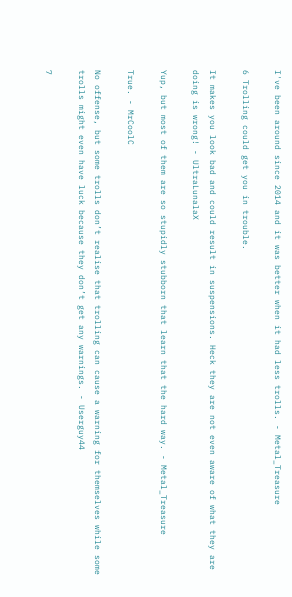I've been around since 2014 and it was better when it had less trolls. - Metal_Treasure

6 Trolling could get you in trouble.

It makes you look bad and could result in suspensions. Heck they are not even aware of what they are doing is wrong! - UltraLunalaX

Yup, but most of them are so stupidly stubborn that learn that the hard way. - Metal_Treasure

True. - MrCoolC

No offense, but some trolls don’t realise that trolling can cause a warning for themselves while some trolls might even have luck because they don’t get any warnings. - Userguy44

7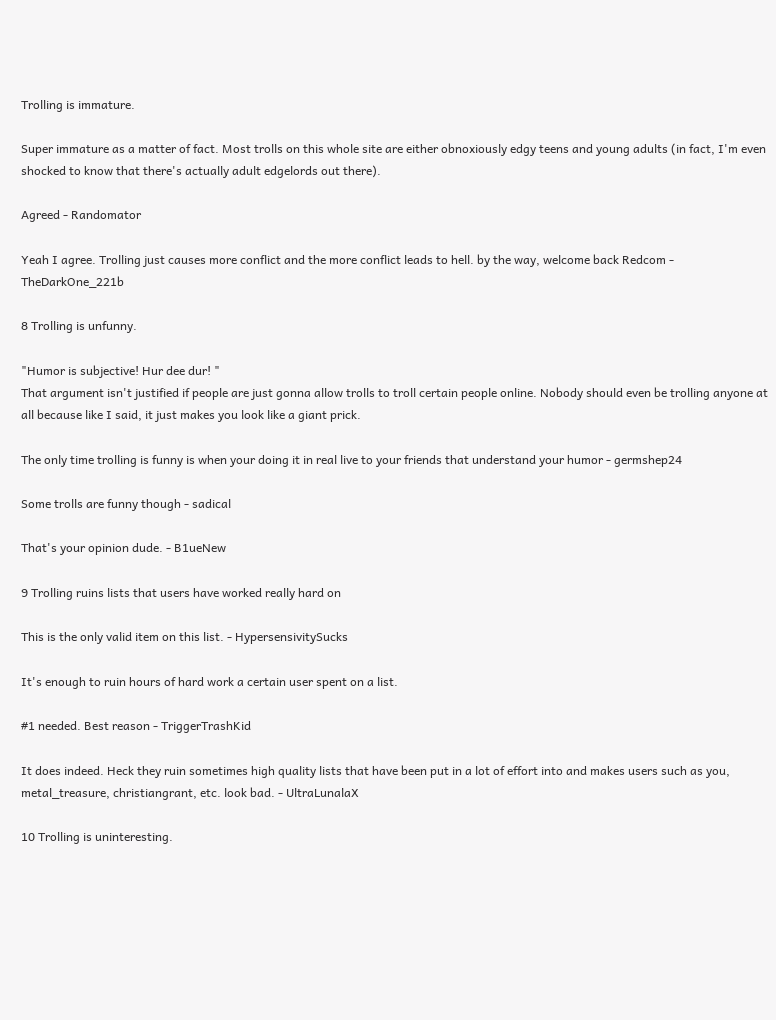Trolling is immature.

Super immature as a matter of fact. Most trolls on this whole site are either obnoxiously edgy teens and young adults (in fact, I'm even shocked to know that there's actually adult edgelords out there).

Agreed - Randomator

Yeah I agree. Trolling just causes more conflict and the more conflict leads to hell. by the way, welcome back Redcom - TheDarkOne_221b

8 Trolling is unfunny.

"Humor is subjective! Hur dee dur! "
That argument isn't justified if people are just gonna allow trolls to troll certain people online. Nobody should even be trolling anyone at all because like I said, it just makes you look like a giant prick.

The only time trolling is funny is when your doing it in real live to your friends that understand your humor - germshep24

Some trolls are funny though - sadical

That's your opinion dude. - B1ueNew

9 Trolling ruins lists that users have worked really hard on

This is the only valid item on this list. - HypersensivitySucks

It's enough to ruin hours of hard work a certain user spent on a list.

#1 needed. Best reason - TriggerTrashKid

It does indeed. Heck they ruin sometimes high quality lists that have been put in a lot of effort into and makes users such as you, metal_treasure, christiangrant, etc. look bad. - UltraLunalaX

10 Trolling is uninteresting.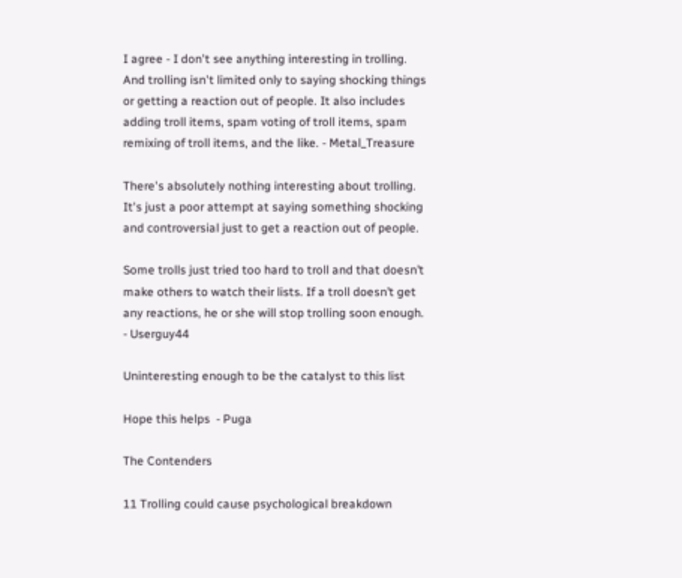I agree - I don't see anything interesting in trolling. And trolling isn't limited only to saying shocking things or getting a reaction out of people. It also includes adding troll items, spam voting of troll items, spam remixing of troll items, and the like. - Metal_Treasure

There's absolutely nothing interesting about trolling. It's just a poor attempt at saying something shocking and controversial just to get a reaction out of people.

Some trolls just tried too hard to troll and that doesn’t make others to watch their lists. If a troll doesn’t get any reactions, he or she will stop trolling soon enough. - Userguy44

Uninteresting enough to be the catalyst to this list

Hope this helps  - Puga

The Contenders

11 Trolling could cause psychological breakdown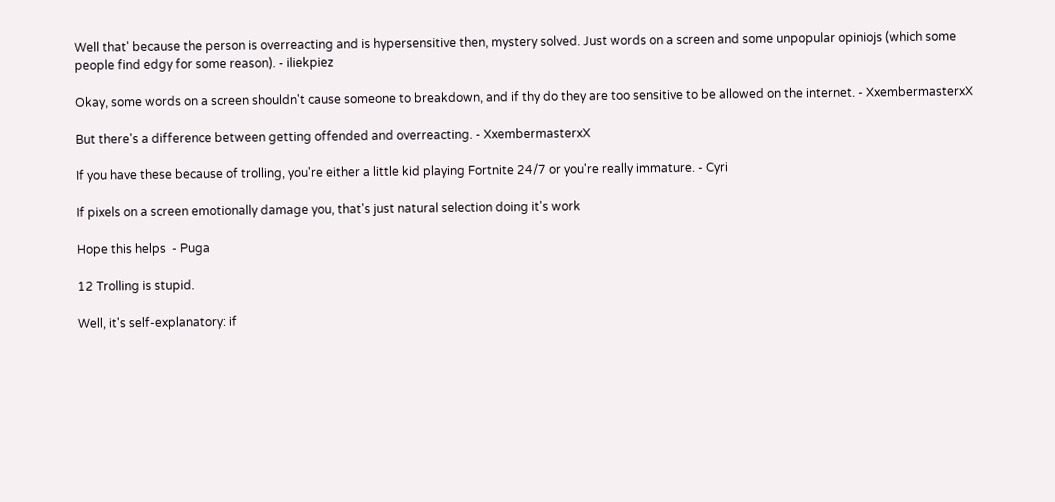Well that' because the person is overreacting and is hypersensitive then, mystery solved. Just words on a screen and some unpopular opiniojs (which some people find edgy for some reason). - iliekpiez

Okay, some words on a screen shouldn't cause someone to breakdown, and if thy do they are too sensitive to be allowed on the internet. - XxembermasterxX

But there's a difference between getting offended and overreacting. - XxembermasterxX

If you have these because of trolling, you're either a little kid playing Fortnite 24/7 or you're really immature. - Cyri

If pixels on a screen emotionally damage you, that's just natural selection doing it's work

Hope this helps  - Puga

12 Trolling is stupid.

Well, it's self-explanatory: if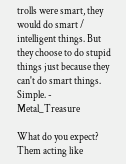trolls were smart, they would do smart / intelligent things. But they choose to do stupid things just because they can't do smart things. Simple. - Metal_Treasure

What do you expect? Them acting like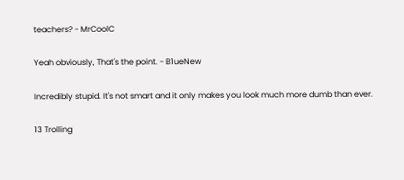teachers? - MrCoolC

Yeah obviously, That's the point. - B1ueNew

Incredibly stupid. It's not smart and it only makes you look much more dumb than ever.

13 Trolling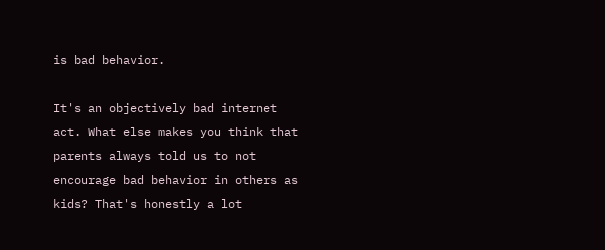is bad behavior.

It's an objectively bad internet act. What else makes you think that parents always told us to not encourage bad behavior in others as kids? That's honestly a lot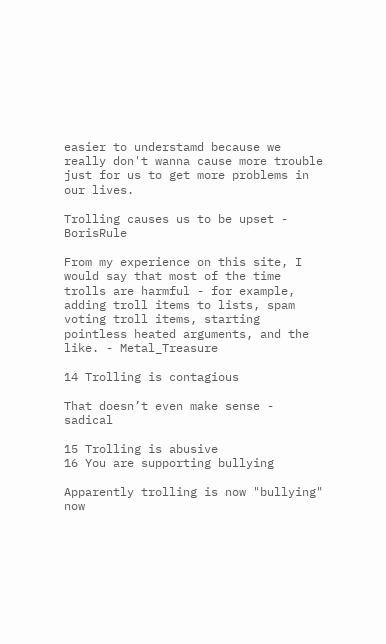easier to understamd because we really don't wanna cause more trouble just for us to get more problems in our lives.

Trolling causes us to be upset - BorisRule

From my experience on this site, I would say that most of the time trolls are harmful - for example, adding troll items to lists, spam voting troll items, starting pointless heated arguments, and the like. - Metal_Treasure

14 Trolling is contagious

That doesn’t even make sense - sadical

15 Trolling is abusive
16 You are supporting bullying

Apparently trolling is now "bullying" now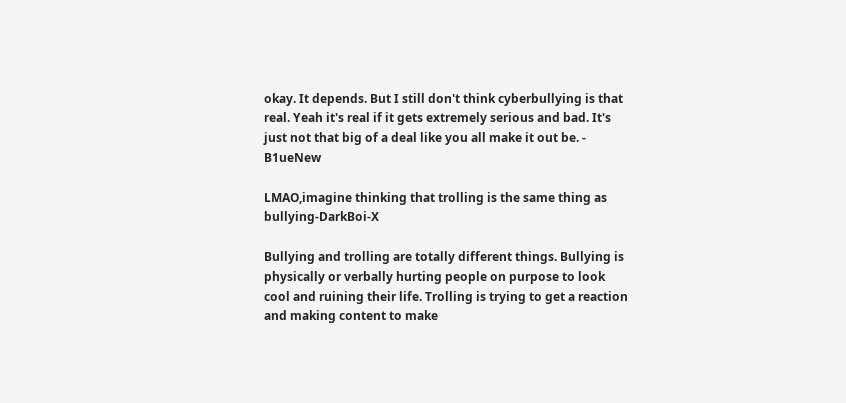okay. It depends. But I still don't think cyberbullying is that real. Yeah it's real if it gets extremely serious and bad. It's just not that big of a deal like you all make it out be. - B1ueNew

LMAO,imagine thinking that trolling is the same thing as bullying-DarkBoi-X

Bullying and trolling are totally different things. Bullying is physically or verbally hurting people on purpose to look cool and ruining their life. Trolling is trying to get a reaction and making content to make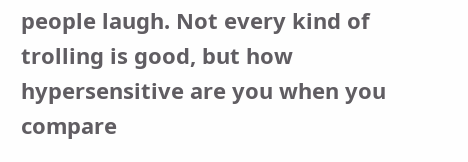people laugh. Not every kind of trolling is good, but how hypersensitive are you when you compare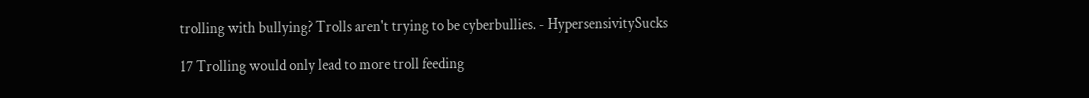trolling with bullying? Trolls aren't trying to be cyberbullies. - HypersensivitySucks

17 Trolling would only lead to more troll feeding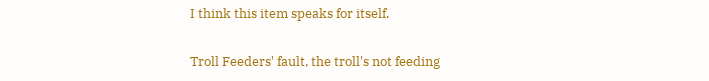I think this item speaks for itself.

Troll Feeders' fault, the troll's not feeding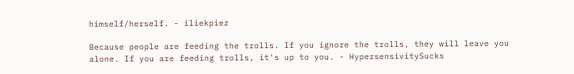himself/herself. - iliekpiez

Because people are feeding the trolls. If you ignore the trolls, they will leave you alone. If you are feeding trolls, it's up to you. - HypersensivitySucks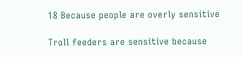18 Because people are overly sensitive

Troll feeders are sensitive because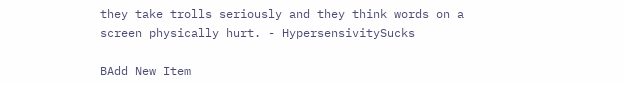they take trolls seriously and they think words on a screen physically hurt. - HypersensivitySucks

BAdd New Item